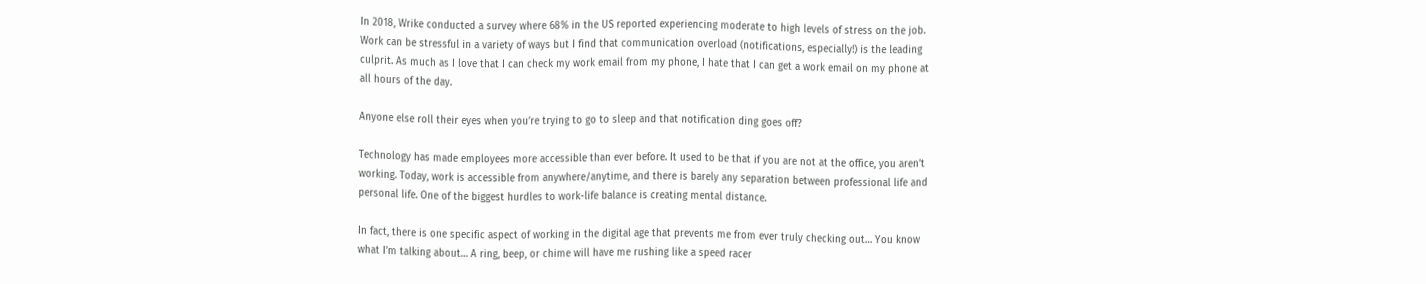In 2018, Wrike conducted a survey where 68% in the US reported experiencing moderate to high levels of stress on the job. Work can be stressful in a variety of ways but I find that communication overload (notifications, especially!) is the leading culprit. As much as I love that I can check my work email from my phone, I hate that I can get a work email on my phone at all hours of the day.

Anyone else roll their eyes when you’re trying to go to sleep and that notification ding goes off?

Technology has made employees more accessible than ever before. It used to be that if you are not at the office, you aren’t working. Today, work is accessible from anywhere/anytime, and there is barely any separation between professional life and personal life. One of the biggest hurdles to work-life balance is creating mental distance.

In fact, there is one specific aspect of working in the digital age that prevents me from ever truly checking out… You know what I’m talking about… A ring, beep, or chime will have me rushing like a speed racer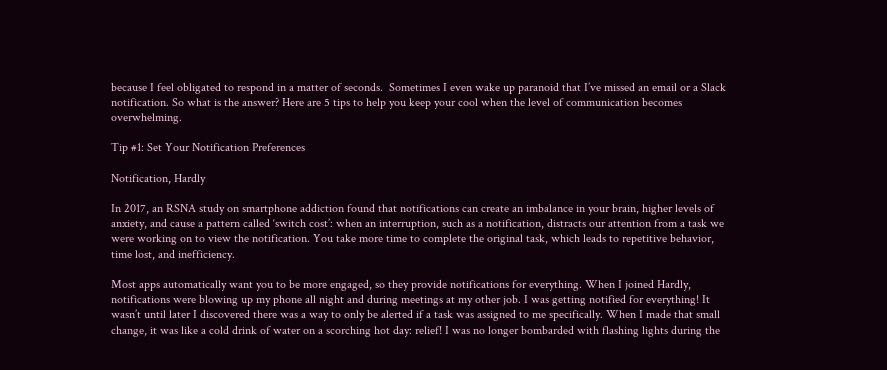because I feel obligated to respond in a matter of seconds.  Sometimes I even wake up paranoid that I’ve missed an email or a Slack notification. So what is the answer? Here are 5 tips to help you keep your cool when the level of communication becomes overwhelming.

Tip #1: Set Your Notification Preferences

Notification, Hardly

In 2017, an RSNA study on smartphone addiction found that notifications can create an imbalance in your brain, higher levels of anxiety, and cause a pattern called ‘switch cost’: when an interruption, such as a notification, distracts our attention from a task we were working on to view the notification. You take more time to complete the original task, which leads to repetitive behavior, time lost, and inefficiency.

Most apps automatically want you to be more engaged, so they provide notifications for everything. When I joined Hardly, notifications were blowing up my phone all night and during meetings at my other job. I was getting notified for everything! It wasn’t until later I discovered there was a way to only be alerted if a task was assigned to me specifically. When I made that small change, it was like a cold drink of water on a scorching hot day: relief! I was no longer bombarded with flashing lights during the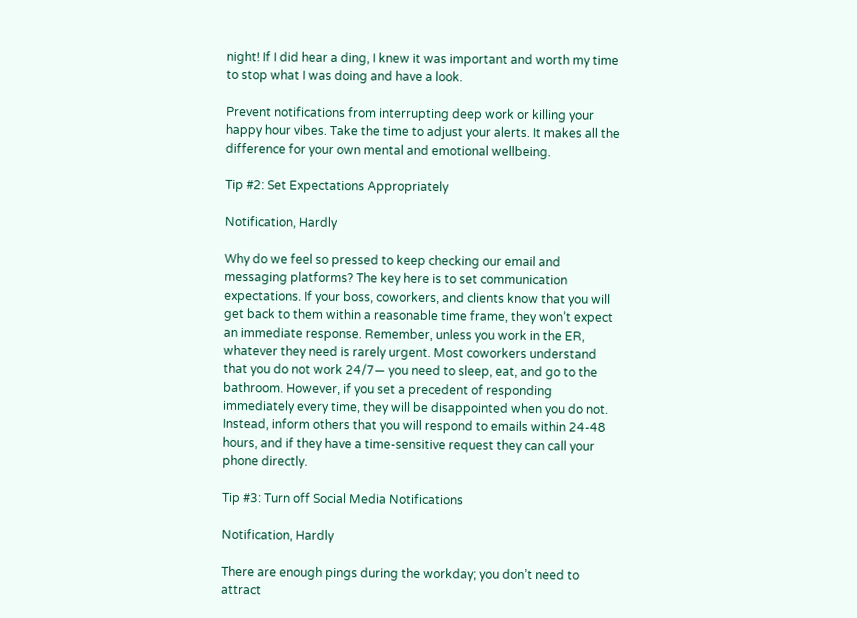night! If I did hear a ding, I knew it was important and worth my time to stop what I was doing and have a look.

Prevent notifications from interrupting deep work or killing your happy hour vibes. Take the time to adjust your alerts. It makes all the difference for your own mental and emotional wellbeing.

Tip #2: Set Expectations Appropriately

Notification, Hardly

Why do we feel so pressed to keep checking our email and messaging platforms? The key here is to set communication expectations. If your boss, coworkers, and clients know that you will get back to them within a reasonable time frame, they won’t expect an immediate response. Remember, unless you work in the ER, whatever they need is rarely urgent. Most coworkers understand that you do not work 24/7— you need to sleep, eat, and go to the bathroom. However, if you set a precedent of responding immediately every time, they will be disappointed when you do not. Instead, inform others that you will respond to emails within 24-48 hours, and if they have a time-sensitive request they can call your phone directly.

Tip #3: Turn off Social Media Notifications

Notification, Hardly

There are enough pings during the workday; you don’t need to attract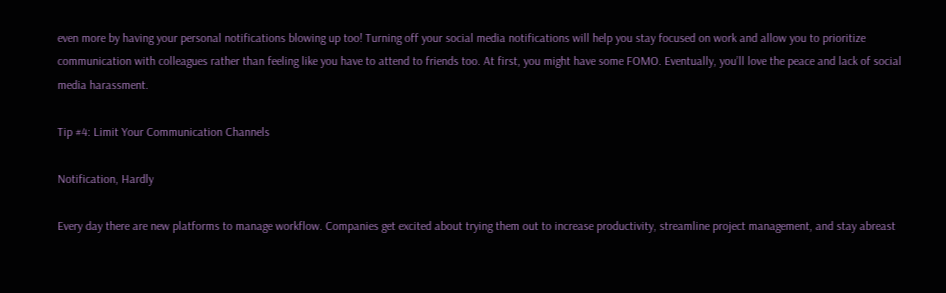even more by having your personal notifications blowing up too! Turning off your social media notifications will help you stay focused on work and allow you to prioritize communication with colleagues rather than feeling like you have to attend to friends too. At first, you might have some FOMO. Eventually, you’ll love the peace and lack of social media harassment.

Tip #4: Limit Your Communication Channels

Notification, Hardly

Every day there are new platforms to manage workflow. Companies get excited about trying them out to increase productivity, streamline project management, and stay abreast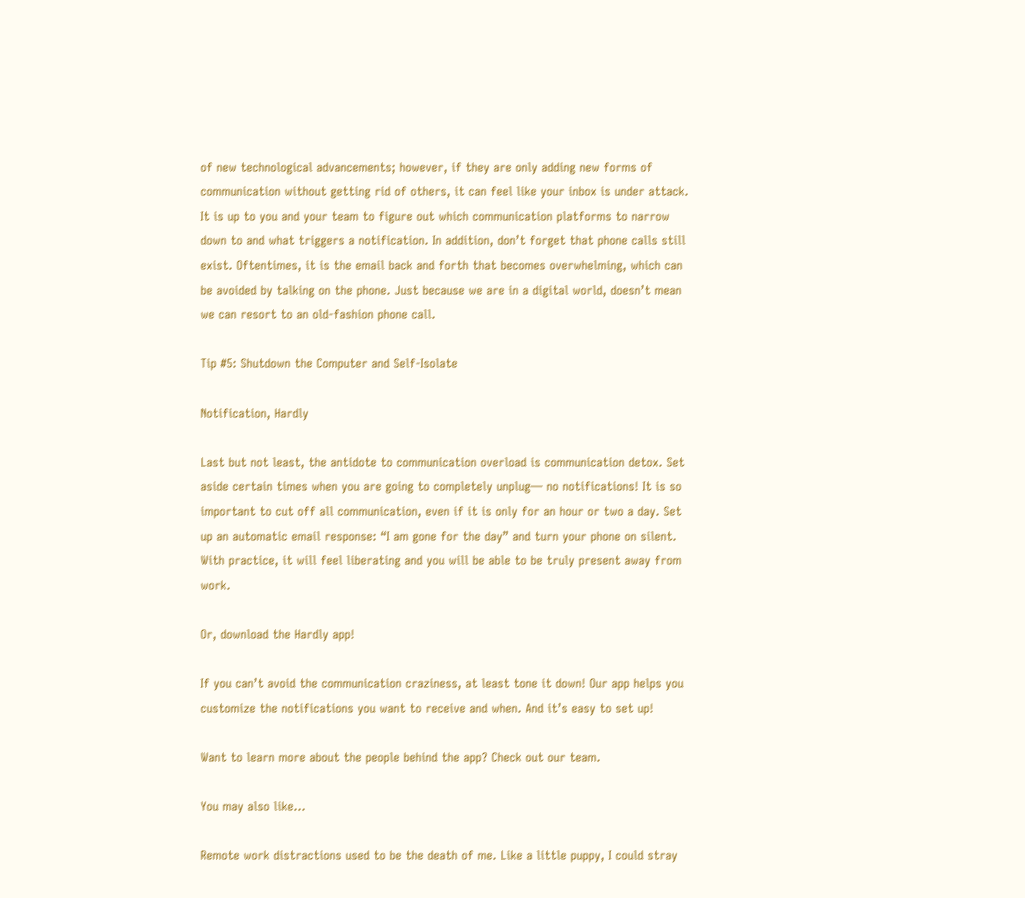of new technological advancements; however, if they are only adding new forms of communication without getting rid of others, it can feel like your inbox is under attack.  It is up to you and your team to figure out which communication platforms to narrow down to and what triggers a notification. In addition, don’t forget that phone calls still exist. Oftentimes, it is the email back and forth that becomes overwhelming, which can be avoided by talking on the phone. Just because we are in a digital world, doesn’t mean we can resort to an old-fashion phone call.

Tip #5: Shutdown the Computer and Self-Isolate

Notification, Hardly

Last but not least, the antidote to communication overload is communication detox. Set aside certain times when you are going to completely unplug— no notifications! It is so important to cut off all communication, even if it is only for an hour or two a day. Set up an automatic email response: “I am gone for the day” and turn your phone on silent. With practice, it will feel liberating and you will be able to be truly present away from work.

Or, download the Hardly app!

If you can’t avoid the communication craziness, at least tone it down! Our app helps you customize the notifications you want to receive and when. And it’s easy to set up!

Want to learn more about the people behind the app? Check out our team.

You may also like…

Remote work distractions used to be the death of me. Like a little puppy, I could stray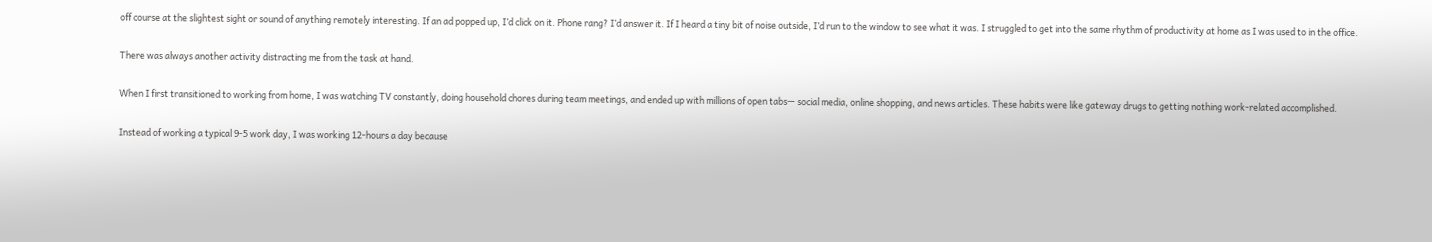off course at the slightest sight or sound of anything remotely interesting. If an ad popped up, I’d click on it. Phone rang? I’d answer it. If I heard a tiny bit of noise outside, I’d run to the window to see what it was. I struggled to get into the same rhythm of productivity at home as I was used to in the office.

There was always another activity distracting me from the task at hand.

When I first transitioned to working from home, I was watching TV constantly, doing household chores during team meetings, and ended up with millions of open tabs— social media, online shopping, and news articles. These habits were like gateway drugs to getting nothing work-related accomplished.

Instead of working a typical 9-5 work day, I was working 12-hours a day because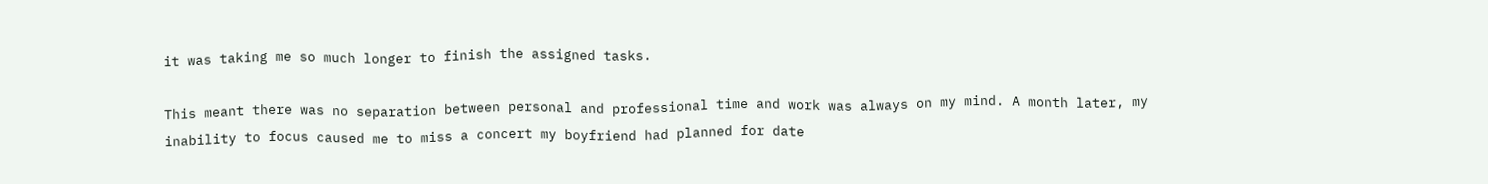it was taking me so much longer to finish the assigned tasks.

This meant there was no separation between personal and professional time and work was always on my mind. A month later, my inability to focus caused me to miss a concert my boyfriend had planned for date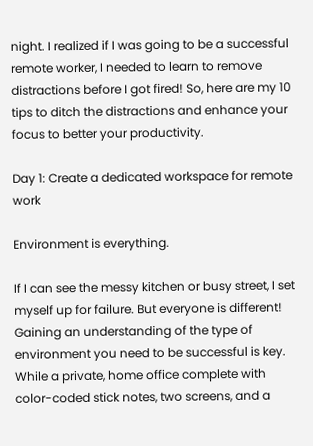night. I realized if I was going to be a successful remote worker, I needed to learn to remove distractions before I got fired! So, here are my 10 tips to ditch the distractions and enhance your focus to better your productivity.

Day 1: Create a dedicated workspace for remote work

Environment is everything.

If I can see the messy kitchen or busy street, I set myself up for failure. But everyone is different! Gaining an understanding of the type of environment you need to be successful is key. While a private, home office complete with color-coded stick notes, two screens, and a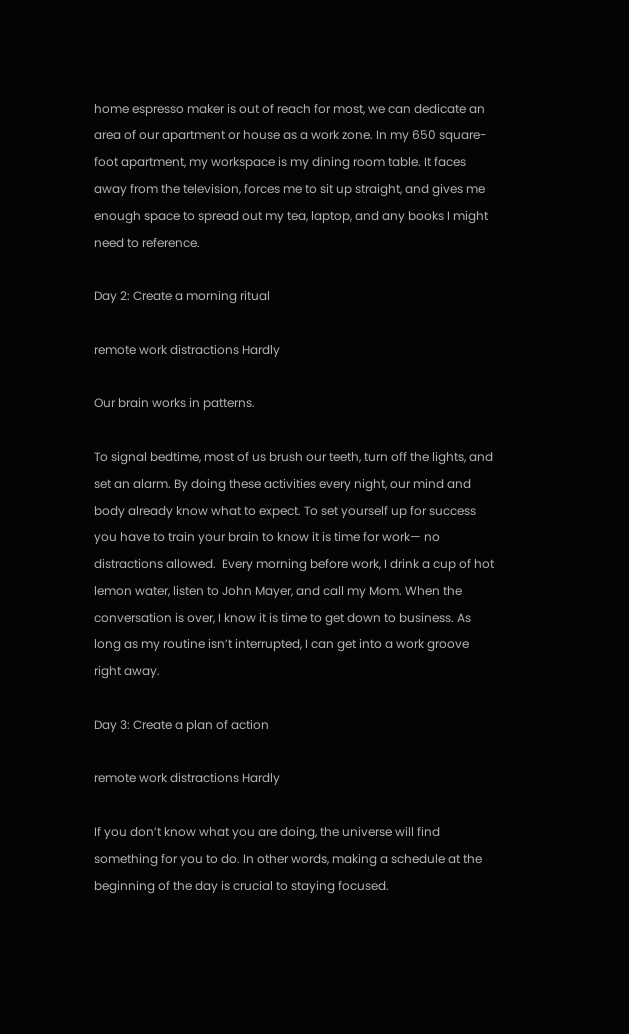home espresso maker is out of reach for most, we can dedicate an area of our apartment or house as a work zone. In my 650 square-foot apartment, my workspace is my dining room table. It faces away from the television, forces me to sit up straight, and gives me enough space to spread out my tea, laptop, and any books I might need to reference.

Day 2: Create a morning ritual

remote work distractions Hardly

Our brain works in patterns.

To signal bedtime, most of us brush our teeth, turn off the lights, and set an alarm. By doing these activities every night, our mind and body already know what to expect. To set yourself up for success you have to train your brain to know it is time for work— no distractions allowed.  Every morning before work, I drink a cup of hot lemon water, listen to John Mayer, and call my Mom. When the conversation is over, I know it is time to get down to business. As long as my routine isn’t interrupted, I can get into a work groove right away.

Day 3: Create a plan of action

remote work distractions Hardly

If you don’t know what you are doing, the universe will find something for you to do. In other words, making a schedule at the beginning of the day is crucial to staying focused.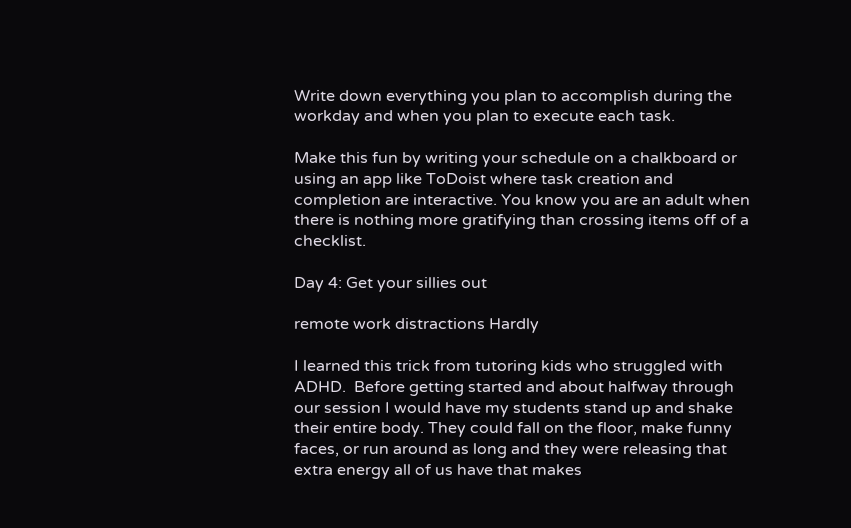Write down everything you plan to accomplish during the workday and when you plan to execute each task.

Make this fun by writing your schedule on a chalkboard or using an app like ToDoist where task creation and completion are interactive. You know you are an adult when there is nothing more gratifying than crossing items off of a checklist.

Day 4: Get your sillies out

remote work distractions Hardly

I learned this trick from tutoring kids who struggled with ADHD.  Before getting started and about halfway through our session I would have my students stand up and shake their entire body. They could fall on the floor, make funny faces, or run around as long and they were releasing that extra energy all of us have that makes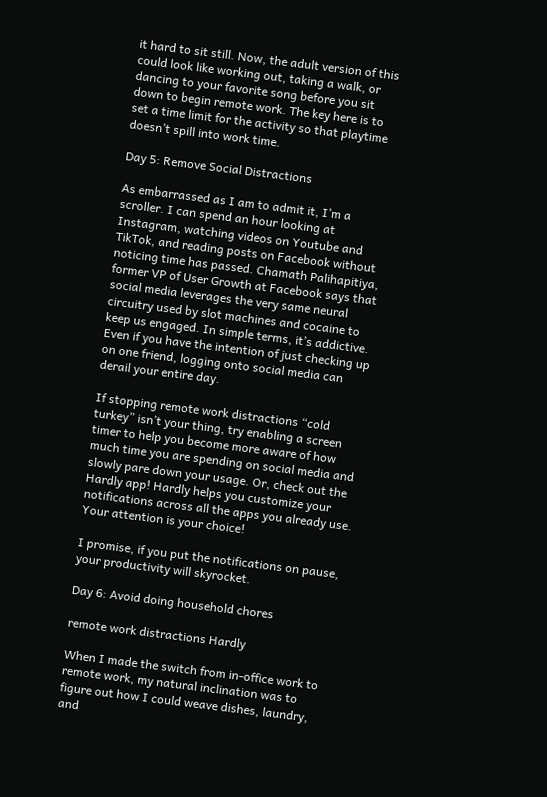it hard to sit still. Now, the adult version of this could look like working out, taking a walk, or dancing to your favorite song before you sit down to begin remote work. The key here is to set a time limit for the activity so that playtime doesn’t spill into work time.

Day 5: Remove Social Distractions

As embarrassed as I am to admit it, I’m a scroller. I can spend an hour looking at Instagram, watching videos on Youtube and TikTok, and reading posts on Facebook without noticing time has passed. Chamath Palihapitiya, former VP of User Growth at Facebook says that social media leverages the very same neural circuitry used by slot machines and cocaine to keep us engaged. In simple terms, it’s addictive. Even if you have the intention of just checking up on one friend, logging onto social media can derail your entire day.

If stopping remote work distractions “cold turkey” isn’t your thing, try enabling a screen timer to help you become more aware of how much time you are spending on social media and slowly pare down your usage. Or, check out the Hardly app! Hardly helps you customize your notifications across all the apps you already use. Your attention is your choice!

I promise, if you put the notifications on pause, your productivity will skyrocket.

Day 6: Avoid doing household chores

remote work distractions Hardly

When I made the switch from in-office work to remote work, my natural inclination was to figure out how I could weave dishes, laundry, and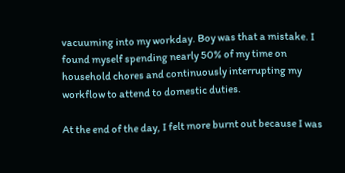vacuuming into my workday. Boy was that a mistake. I found myself spending nearly 50% of my time on household chores and continuously interrupting my workflow to attend to domestic duties.

At the end of the day, I felt more burnt out because I was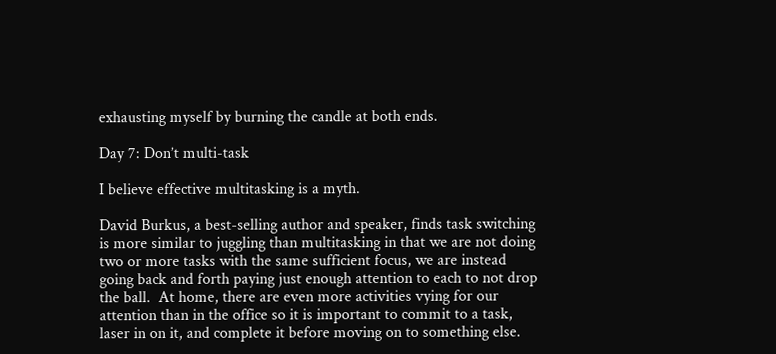exhausting myself by burning the candle at both ends.

Day 7: Don’t multi-task

I believe effective multitasking is a myth.

David Burkus, a best-selling author and speaker, finds task switching is more similar to juggling than multitasking in that we are not doing two or more tasks with the same sufficient focus, we are instead going back and forth paying just enough attention to each to not drop the ball.  At home, there are even more activities vying for our attention than in the office so it is important to commit to a task, laser in on it, and complete it before moving on to something else.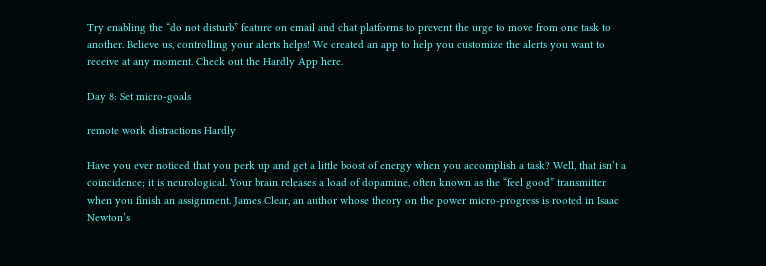Try enabling the “do not disturb” feature on email and chat platforms to prevent the urge to move from one task to another. Believe us, controlling your alerts helps! We created an app to help you customize the alerts you want to receive at any moment. Check out the Hardly App here.

Day 8: Set micro-goals

remote work distractions Hardly

Have you ever noticed that you perk up and get a little boost of energy when you accomplish a task? Well, that isn’t a coincidence; it is neurological. Your brain releases a load of dopamine, often known as the “feel good” transmitter when you finish an assignment. James Clear, an author whose theory on the power micro-progress is rooted in Isaac Newton’s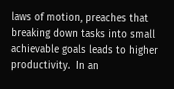laws of motion, preaches that breaking down tasks into small achievable goals leads to higher productivity.  In an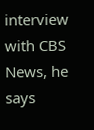interview with CBS News, he says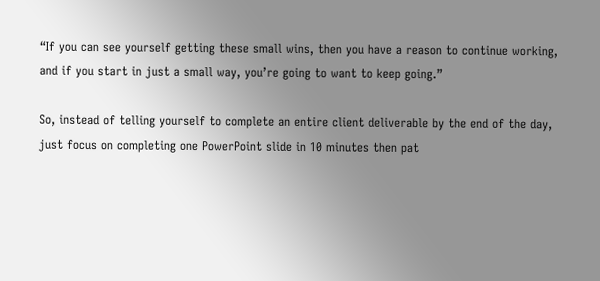“If you can see yourself getting these small wins, then you have a reason to continue working, and if you start in just a small way, you’re going to want to keep going.”

So, instead of telling yourself to complete an entire client deliverable by the end of the day, just focus on completing one PowerPoint slide in 10 minutes then pat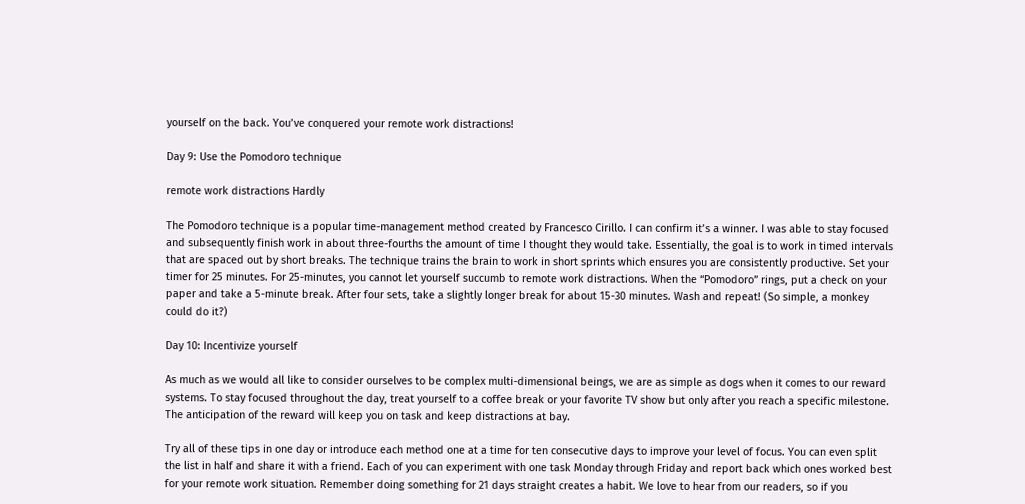yourself on the back. You’ve conquered your remote work distractions!

Day 9: Use the Pomodoro technique

remote work distractions Hardly

The Pomodoro technique is a popular time-management method created by Francesco Cirillo. I can confirm it’s a winner. I was able to stay focused and subsequently finish work in about three-fourths the amount of time I thought they would take. Essentially, the goal is to work in timed intervals that are spaced out by short breaks. The technique trains the brain to work in short sprints which ensures you are consistently productive. Set your timer for 25 minutes. For 25-minutes, you cannot let yourself succumb to remote work distractions. When the “Pomodoro” rings, put a check on your paper and take a 5-minute break. After four sets, take a slightly longer break for about 15-30 minutes. Wash and repeat! (So simple, a monkey could do it?)

Day 10: Incentivize yourself

As much as we would all like to consider ourselves to be complex multi-dimensional beings, we are as simple as dogs when it comes to our reward systems. To stay focused throughout the day, treat yourself to a coffee break or your favorite TV show but only after you reach a specific milestone.  The anticipation of the reward will keep you on task and keep distractions at bay.

Try all of these tips in one day or introduce each method one at a time for ten consecutive days to improve your level of focus. You can even split the list in half and share it with a friend. Each of you can experiment with one task Monday through Friday and report back which ones worked best for your remote work situation. Remember doing something for 21 days straight creates a habit. We love to hear from our readers, so if you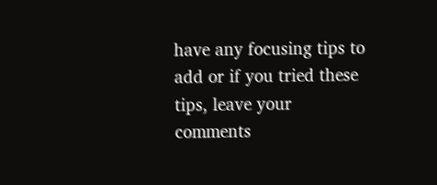have any focusing tips to add or if you tried these tips, leave your comments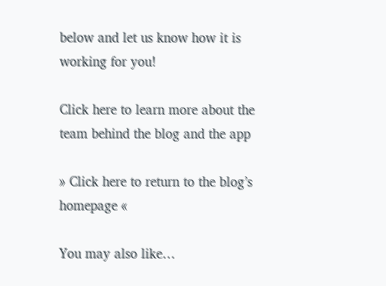below and let us know how it is working for you!

Click here to learn more about the team behind the blog and the app

» Click here to return to the blog’s homepage «

You may also like…